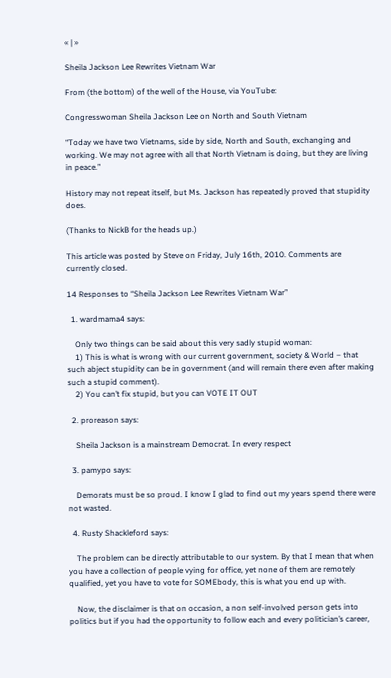« | »

Sheila Jackson Lee Rewrites Vietnam War

From (the bottom) of the well of the House, via YouTube:

Congresswoman Sheila Jackson Lee on North and South Vietnam

“Today we have two Vietnams, side by side, North and South, exchanging and working. We may not agree with all that North Vietnam is doing, but they are living in peace.”

History may not repeat itself, but Ms. Jackson has repeatedly proved that stupidity does.

(Thanks to NickB for the heads up.)

This article was posted by Steve on Friday, July 16th, 2010. Comments are currently closed.

14 Responses to “Sheila Jackson Lee Rewrites Vietnam War”

  1. wardmama4 says:

    Only two things can be said about this very sadly stupid woman:
    1) This is what is wrong with our current government, society & World – that such abject stupidity can be in government (and will remain there even after making such a stupid comment).
    2) You can’t fix stupid, but you can VOTE IT OUT

  2. proreason says:

    Sheila Jackson is a mainstream Democrat. In every respect

  3. pamypo says:

    Demorats must be so proud. I know I glad to find out my years spend there were not wasted.

  4. Rusty Shackleford says:

    The problem can be directly attributable to our system. By that I mean that when you have a collection of people vying for office, yet none of them are remotely qualified, yet you have to vote for SOMEbody, this is what you end up with.

    Now, the disclaimer is that on occasion, a non self-involved person gets into politics but if you had the opportunity to follow each and every politician’s career,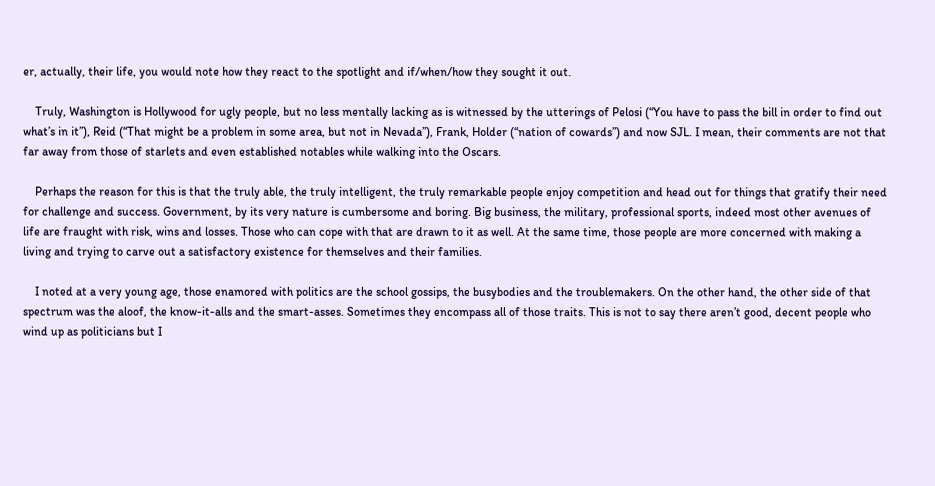er, actually, their life, you would note how they react to the spotlight and if/when/how they sought it out.

    Truly, Washington is Hollywood for ugly people, but no less mentally lacking as is witnessed by the utterings of Pelosi (“You have to pass the bill in order to find out what’s in it”), Reid (“That might be a problem in some area, but not in Nevada”), Frank, Holder (“nation of cowards”) and now SJL. I mean, their comments are not that far away from those of starlets and even established notables while walking into the Oscars.

    Perhaps the reason for this is that the truly able, the truly intelligent, the truly remarkable people enjoy competition and head out for things that gratify their need for challenge and success. Government, by its very nature is cumbersome and boring. Big business, the military, professional sports, indeed most other avenues of life are fraught with risk, wins and losses. Those who can cope with that are drawn to it as well. At the same time, those people are more concerned with making a living and trying to carve out a satisfactory existence for themselves and their families.

    I noted at a very young age, those enamored with politics are the school gossips, the busybodies and the troublemakers. On the other hand, the other side of that spectrum was the aloof, the know-it-alls and the smart-asses. Sometimes they encompass all of those traits. This is not to say there aren’t good, decent people who wind up as politicians but I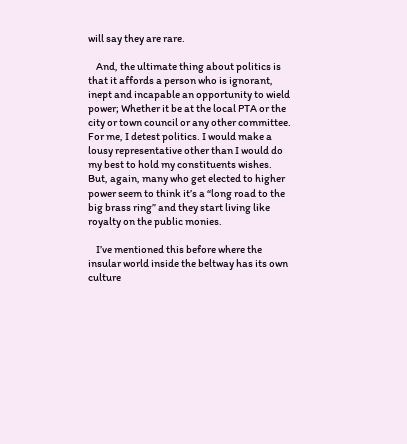will say they are rare.

    And, the ultimate thing about politics is that it affords a person who is ignorant, inept and incapable an opportunity to wield power; Whether it be at the local PTA or the city or town council or any other committee. For me, I detest politics. I would make a lousy representative other than I would do my best to hold my constituents wishes. But, again, many who get elected to higher power seem to think it’s a “long road to the big brass ring” and they start living like royalty on the public monies.

    I’ve mentioned this before where the insular world inside the beltway has its own culture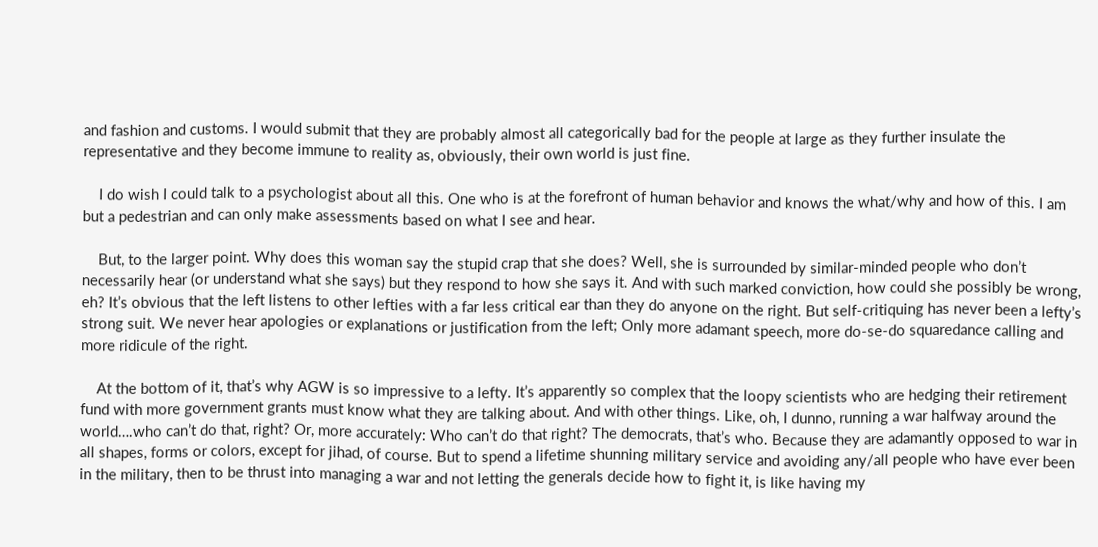and fashion and customs. I would submit that they are probably almost all categorically bad for the people at large as they further insulate the representative and they become immune to reality as, obviously, their own world is just fine.

    I do wish I could talk to a psychologist about all this. One who is at the forefront of human behavior and knows the what/why and how of this. I am but a pedestrian and can only make assessments based on what I see and hear.

    But, to the larger point. Why does this woman say the stupid crap that she does? Well, she is surrounded by similar-minded people who don’t necessarily hear (or understand what she says) but they respond to how she says it. And with such marked conviction, how could she possibly be wrong, eh? It’s obvious that the left listens to other lefties with a far less critical ear than they do anyone on the right. But self-critiquing has never been a lefty’s strong suit. We never hear apologies or explanations or justification from the left; Only more adamant speech, more do-se-do squaredance calling and more ridicule of the right.

    At the bottom of it, that’s why AGW is so impressive to a lefty. It’s apparently so complex that the loopy scientists who are hedging their retirement fund with more government grants must know what they are talking about. And with other things. Like, oh, I dunno, running a war halfway around the world….who can’t do that, right? Or, more accurately: Who can’t do that right? The democrats, that’s who. Because they are adamantly opposed to war in all shapes, forms or colors, except for jihad, of course. But to spend a lifetime shunning military service and avoiding any/all people who have ever been in the military, then to be thrust into managing a war and not letting the generals decide how to fight it, is like having my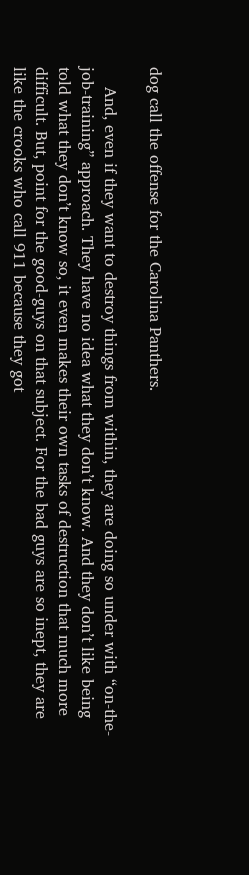dog call the offense for the Carolina Panthers.

    And, even if they want to destroy things from within, they are doing so under with “on-the-job-training” approach. They have no idea what they don’t know. And they don’t like being told what they don’t know so, it even makes their own tasks of destruction that much more difficult. But, point for the good-guys on that subject. For the bad guys are so inept, they are like the crooks who call 911 because they got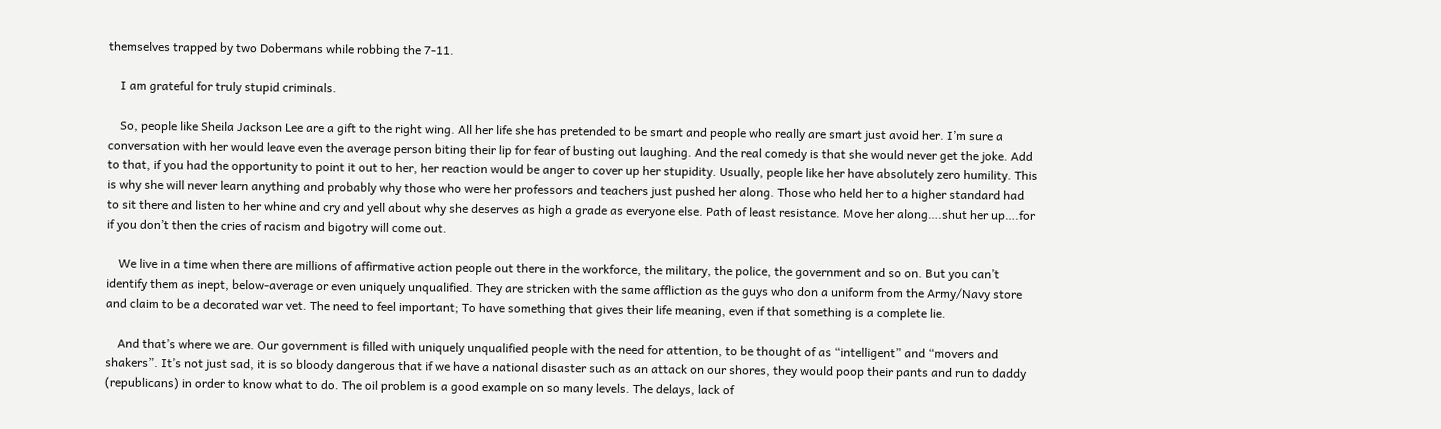themselves trapped by two Dobermans while robbing the 7-11.

    I am grateful for truly stupid criminals.

    So, people like Sheila Jackson Lee are a gift to the right wing. All her life she has pretended to be smart and people who really are smart just avoid her. I’m sure a conversation with her would leave even the average person biting their lip for fear of busting out laughing. And the real comedy is that she would never get the joke. Add to that, if you had the opportunity to point it out to her, her reaction would be anger to cover up her stupidity. Usually, people like her have absolutely zero humility. This is why she will never learn anything and probably why those who were her professors and teachers just pushed her along. Those who held her to a higher standard had to sit there and listen to her whine and cry and yell about why she deserves as high a grade as everyone else. Path of least resistance. Move her along….shut her up….for if you don’t then the cries of racism and bigotry will come out.

    We live in a time when there are millions of affirmative action people out there in the workforce, the military, the police, the government and so on. But you can’t identify them as inept, below-average or even uniquely unqualified. They are stricken with the same affliction as the guys who don a uniform from the Army/Navy store and claim to be a decorated war vet. The need to feel important; To have something that gives their life meaning, even if that something is a complete lie.

    And that’s where we are. Our government is filled with uniquely unqualified people with the need for attention, to be thought of as “intelligent” and “movers and shakers”. It’s not just sad, it is so bloody dangerous that if we have a national disaster such as an attack on our shores, they would poop their pants and run to daddy (republicans) in order to know what to do. The oil problem is a good example on so many levels. The delays, lack of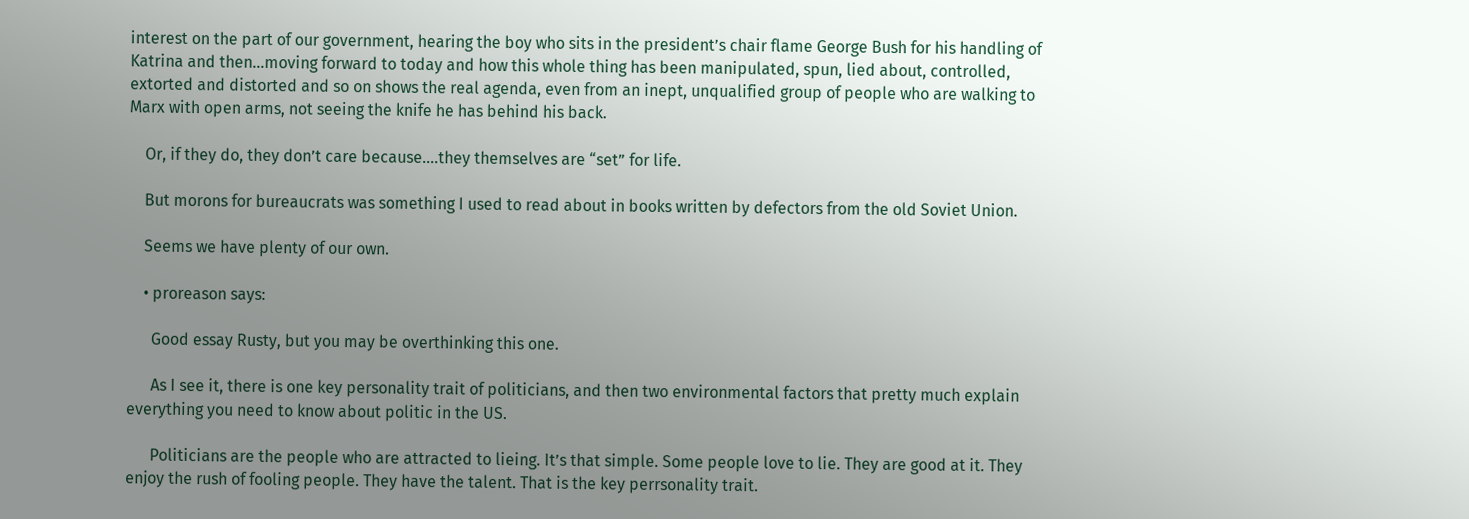interest on the part of our government, hearing the boy who sits in the president’s chair flame George Bush for his handling of Katrina and then…moving forward to today and how this whole thing has been manipulated, spun, lied about, controlled, extorted and distorted and so on shows the real agenda, even from an inept, unqualified group of people who are walking to Marx with open arms, not seeing the knife he has behind his back.

    Or, if they do, they don’t care because….they themselves are “set” for life.

    But morons for bureaucrats was something I used to read about in books written by defectors from the old Soviet Union.

    Seems we have plenty of our own.

    • proreason says:

      Good essay Rusty, but you may be overthinking this one.

      As I see it, there is one key personality trait of politicians, and then two environmental factors that pretty much explain everything you need to know about politic in the US.

      Politicians are the people who are attracted to lieing. It’s that simple. Some people love to lie. They are good at it. They enjoy the rush of fooling people. They have the talent. That is the key perrsonality trait.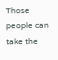Those people can take the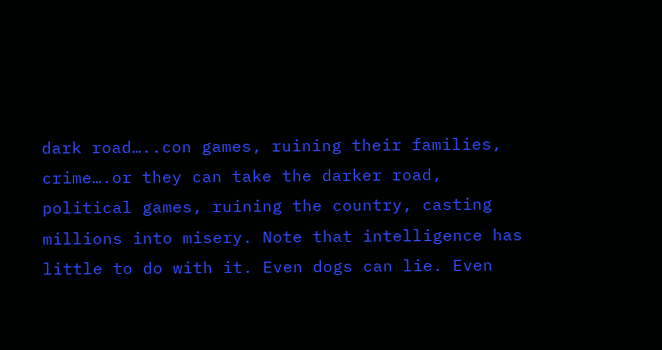dark road…..con games, ruining their families, crime….or they can take the darker road, political games, ruining the country, casting millions into misery. Note that intelligence has little to do with it. Even dogs can lie. Even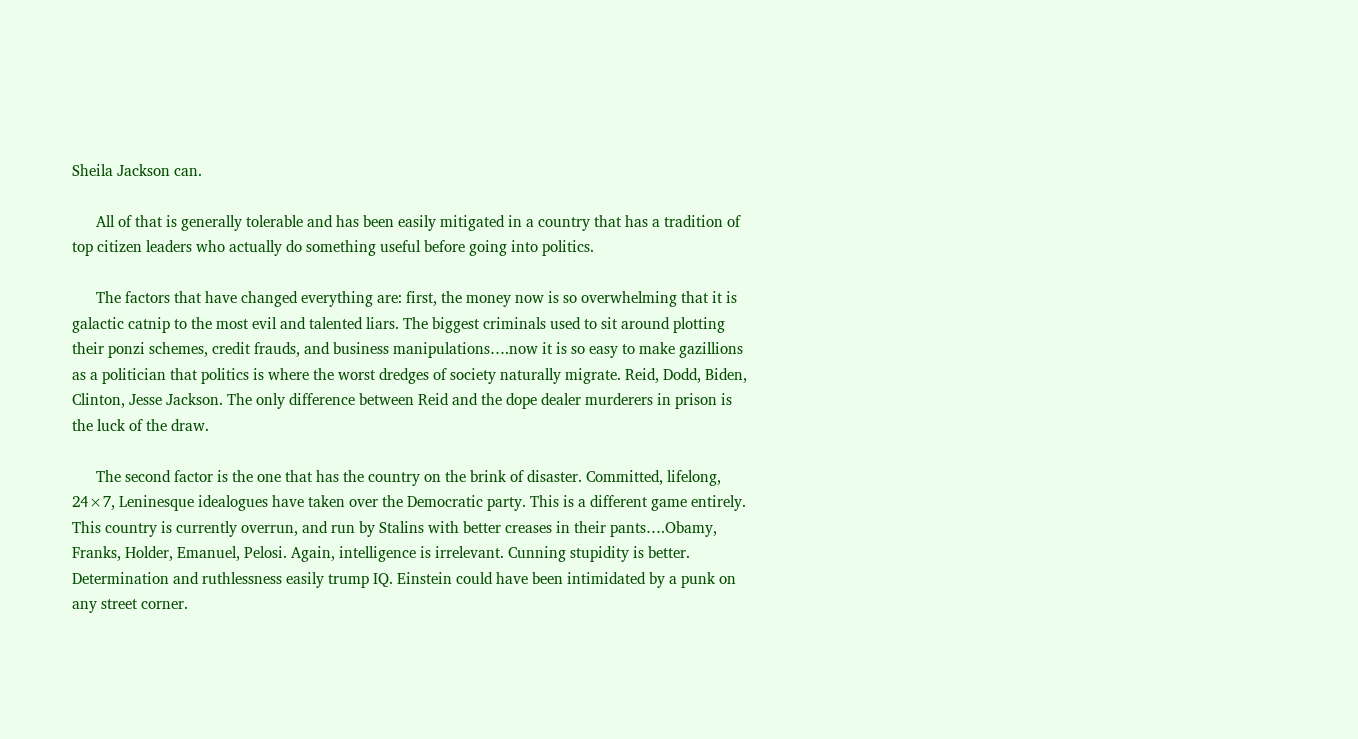Sheila Jackson can.

      All of that is generally tolerable and has been easily mitigated in a country that has a tradition of top citizen leaders who actually do something useful before going into politics.

      The factors that have changed everything are: first, the money now is so overwhelming that it is galactic catnip to the most evil and talented liars. The biggest criminals used to sit around plotting their ponzi schemes, credit frauds, and business manipulations….now it is so easy to make gazillions as a politician that politics is where the worst dredges of society naturally migrate. Reid, Dodd, Biden, Clinton, Jesse Jackson. The only difference between Reid and the dope dealer murderers in prison is the luck of the draw.

      The second factor is the one that has the country on the brink of disaster. Committed, lifelong, 24×7, Leninesque idealogues have taken over the Democratic party. This is a different game entirely. This country is currently overrun, and run by Stalins with better creases in their pants….Obamy, Franks, Holder, Emanuel, Pelosi. Again, intelligence is irrelevant. Cunning stupidity is better. Determination and ruthlessness easily trump IQ. Einstein could have been intimidated by a punk on any street corner.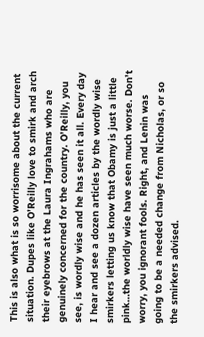This is also what is so worrisome about the current situation. Dupes like O’Reilly love to smirk and arch their eyebrows at the Laura Ingrahams who are genuinely concerned for the country. O’Reilly, you see, is wordly wise and he has seen it all. Every day I hear and see a dozen articles by the wordly wise smirkers letting us know that Obamy is just a little pink…the worldly wise have seen much worse. Don’t worry, you ignorant fools. Right, and Lenin was going to be a needed change from Nicholas, or so the smirkers advised.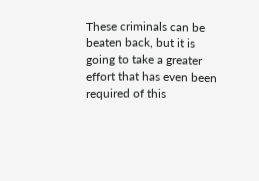These criminals can be beaten back, but it is going to take a greater effort that has even been required of this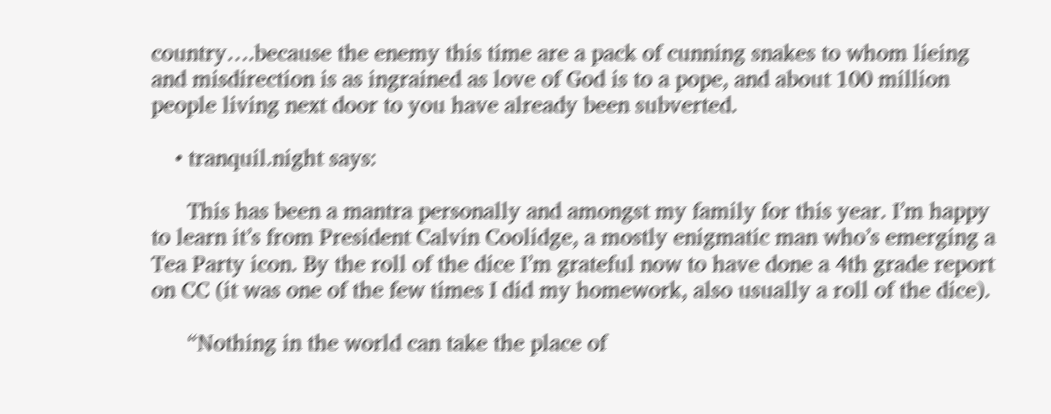country….because the enemy this time are a pack of cunning snakes to whom lieing and misdirection is as ingrained as love of God is to a pope, and about 100 million people living next door to you have already been subverted.

    • tranquil.night says:

      This has been a mantra personally and amongst my family for this year. I’m happy to learn it’s from President Calvin Coolidge, a mostly enigmatic man who’s emerging a Tea Party icon. By the roll of the dice I’m grateful now to have done a 4th grade report on CC (it was one of the few times I did my homework, also usually a roll of the dice).

      “Nothing in the world can take the place of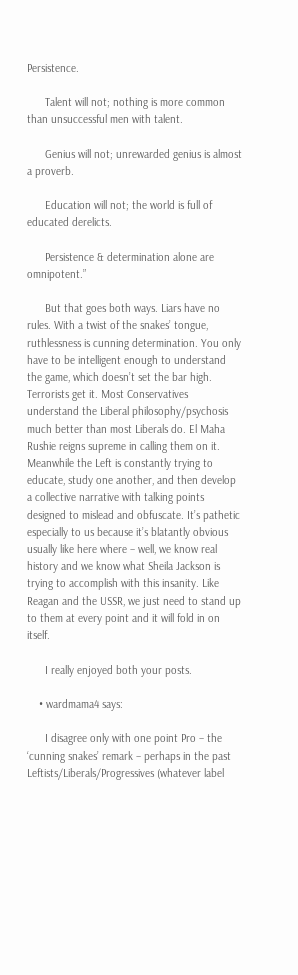Persistence.

      Talent will not; nothing is more common than unsuccessful men with talent.

      Genius will not; unrewarded genius is almost a proverb.

      Education will not; the world is full of educated derelicts.

      Persistence & determination alone are omnipotent.”

      But that goes both ways. Liars have no rules. With a twist of the snakes’ tongue, ruthlessness is cunning determination. You only have to be intelligent enough to understand the game, which doesn’t set the bar high. Terrorists get it. Most Conservatives understand the Liberal philosophy/psychosis much better than most Liberals do. El Maha Rushie reigns supreme in calling them on it. Meanwhile the Left is constantly trying to educate, study one another, and then develop a collective narrative with talking points designed to mislead and obfuscate. It’s pathetic especially to us because it’s blatantly obvious usually like here where – well, we know real history and we know what Sheila Jackson is trying to accomplish with this insanity. Like Reagan and the USSR, we just need to stand up to them at every point and it will fold in on itself.

      I really enjoyed both your posts.

    • wardmama4 says:

      I disagree only with one point Pro – the ‘cunning snakes’ remark – perhaps in the past Leftists/Liberals/Progressives (whatever label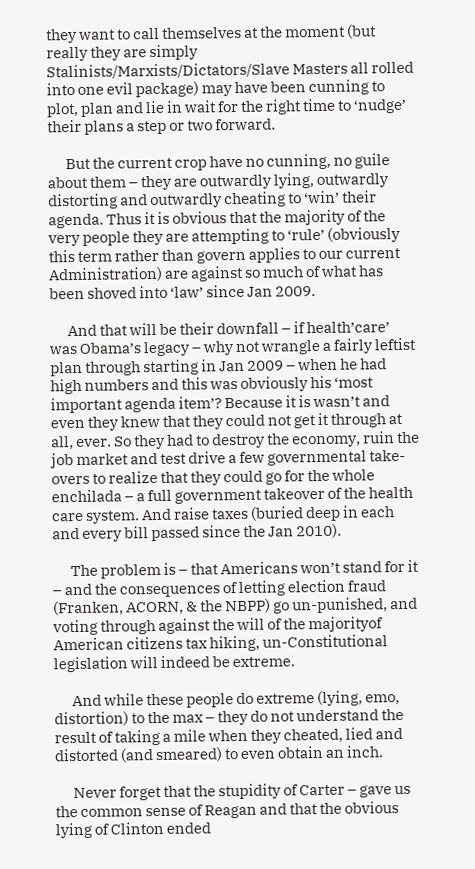they want to call themselves at the moment (but really they are simply Stalinists/Marxists/Dictators/Slave Masters all rolled into one evil package) may have been cunning to plot, plan and lie in wait for the right time to ‘nudge’ their plans a step or two forward.

      But the current crop have no cunning, no guile about them – they are outwardly lying, outwardly distorting and outwardly cheating to ‘win’ their agenda. Thus it is obvious that the majority of the very people they are attempting to ‘rule’ (obviously this term rather than govern applies to our current Administration) are against so much of what has been shoved into ‘law’ since Jan 2009.

      And that will be their downfall – if health’care’ was Obama’s legacy – why not wrangle a fairly leftist plan through starting in Jan 2009 – when he had high numbers and this was obviously his ‘most important agenda item’? Because it is wasn’t and even they knew that they could not get it through at all, ever. So they had to destroy the economy, ruin the job market and test drive a few governmental take-overs to realize that they could go for the whole enchilada – a full government takeover of the health care system. And raise taxes (buried deep in each and every bill passed since the Jan 2010).

      The problem is – that Americans won’t stand for it – and the consequences of letting election fraud (Franken, ACORN, & the NBPP) go un-punished, and voting through against the will of the majorityof American citizens tax hiking, un-Constitutional legislation will indeed be extreme.

      And while these people do extreme (lying, emo, distortion) to the max – they do not understand the result of taking a mile when they cheated, lied and distorted (and smeared) to even obtain an inch.

      Never forget that the stupidity of Carter – gave us the common sense of Reagan and that the obvious lying of Clinton ended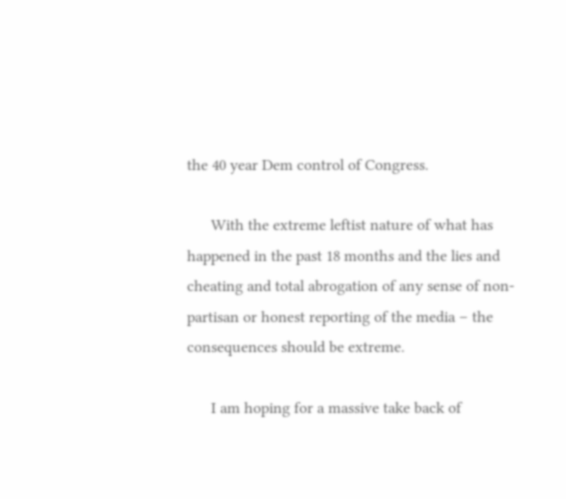the 40 year Dem control of Congress.

      With the extreme leftist nature of what has happened in the past 18 months and the lies and cheating and total abrogation of any sense of non-partisan or honest reporting of the media – the consequences should be extreme.

      I am hoping for a massive take back of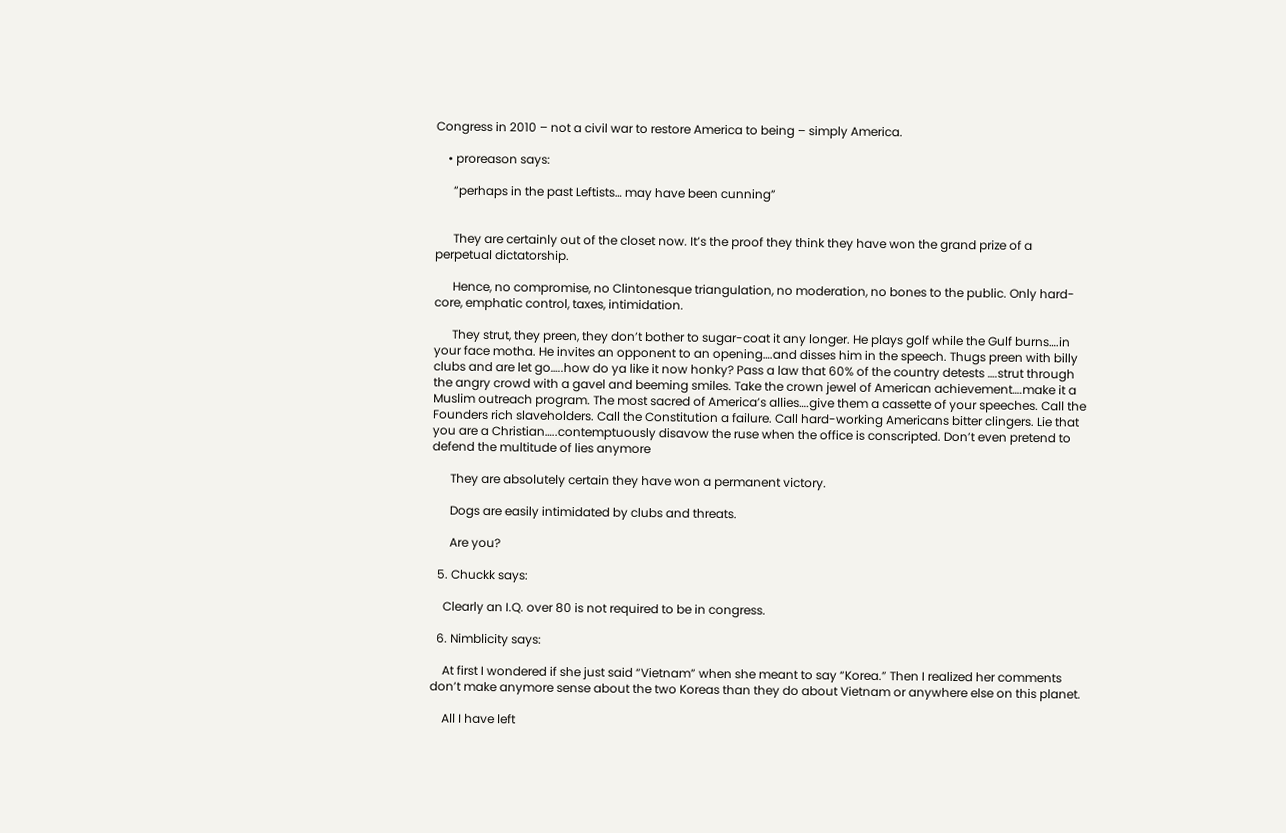Congress in 2010 – not a civil war to restore America to being – simply America.

    • proreason says:

      “perhaps in the past Leftists… may have been cunning”


      They are certainly out of the closet now. It’s the proof they think they have won the grand prize of a perpetual dictatorship.

      Hence, no compromise, no Clintonesque triangulation, no moderation, no bones to the public. Only hard-core, emphatic control, taxes, intimidation.

      They strut, they preen, they don’t bother to sugar-coat it any longer. He plays golf while the Gulf burns….in your face motha. He invites an opponent to an opening….and disses him in the speech. Thugs preen with billy clubs and are let go…..how do ya like it now honky? Pass a law that 60% of the country detests ….strut through the angry crowd with a gavel and beeming smiles. Take the crown jewel of American achievement….make it a Muslim outreach program. The most sacred of America’s allies….give them a cassette of your speeches. Call the Founders rich slaveholders. Call the Constitution a failure. Call hard-working Americans bitter clingers. Lie that you are a Christian…..contemptuously disavow the ruse when the office is conscripted. Don’t even pretend to defend the multitude of lies anymore

      They are absolutely certain they have won a permanent victory.

      Dogs are easily intimidated by clubs and threats.

      Are you?

  5. Chuckk says:

    Clearly an I.Q. over 80 is not required to be in congress.

  6. Nimblicity says:

    At first I wondered if she just said “Vietnam” when she meant to say “Korea.” Then I realized her comments don’t make anymore sense about the two Koreas than they do about Vietnam or anywhere else on this planet.

    All I have left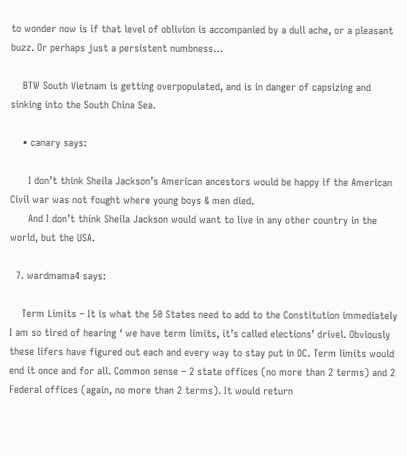to wonder now is if that level of oblivion is accompanied by a dull ache, or a pleasant buzz. Or perhaps just a persistent numbness…

    BTW South Vietnam is getting overpopulated, and is in danger of capsizing and sinking into the South China Sea.

    • canary says:

      I don’t think Sheila Jackson’s American ancestors would be happy if the American Civil war was not fought where young boys & men died.
      And I don’t think Sheila Jackson would want to live in any other country in the world, but the USA.

  7. wardmama4 says:

    Term Limits – It is what the 50 States need to add to the Constitution immediately I am so tired of hearing ‘ we have term limits, it’s called elections’ drivel. Obviously these lifers have figured out each and every way to stay put in DC. Term limits would end it once and for all. Common sense – 2 state offices (no more than 2 terms) and 2 Federal offices (again, no more than 2 terms). It would return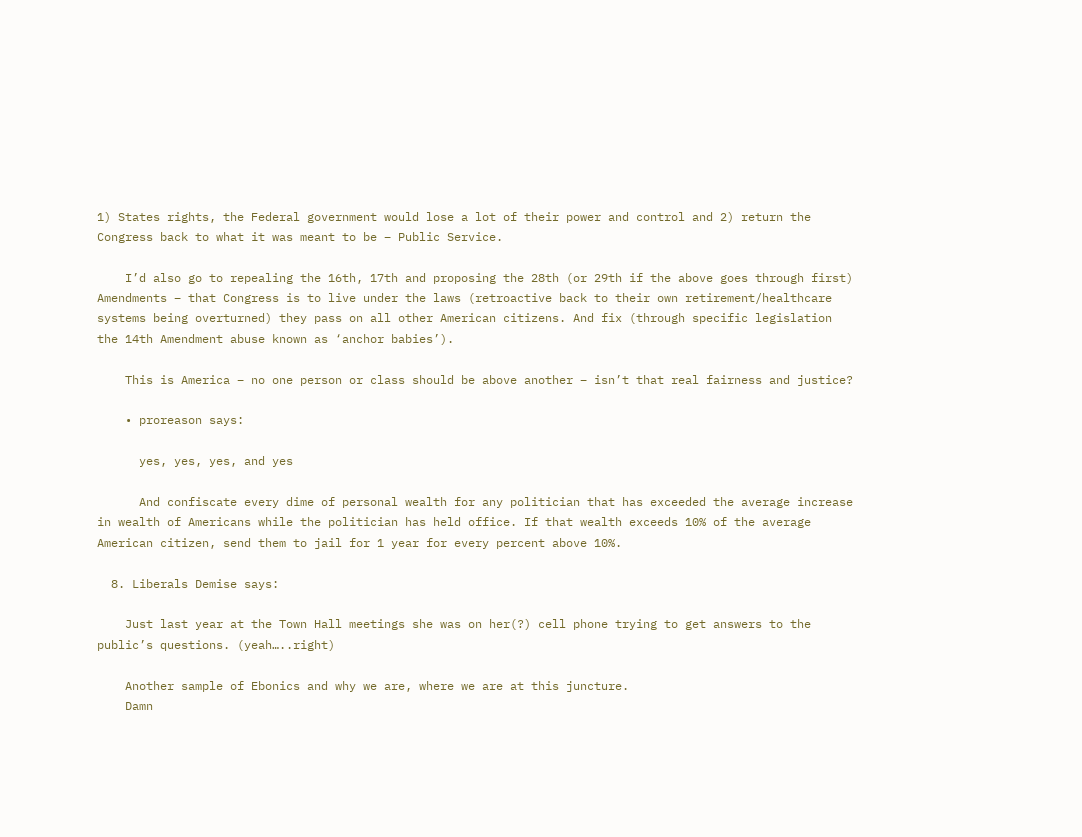1) States rights, the Federal government would lose a lot of their power and control and 2) return the Congress back to what it was meant to be – Public Service.

    I’d also go to repealing the 16th, 17th and proposing the 28th (or 29th if the above goes through first) Amendments – that Congress is to live under the laws (retroactive back to their own retirement/healthcare systems being overturned) they pass on all other American citizens. And fix (through specific legislation the 14th Amendment abuse known as ‘anchor babies’).

    This is America – no one person or class should be above another – isn’t that real fairness and justice?

    • proreason says:

      yes, yes, yes, and yes

      And confiscate every dime of personal wealth for any politician that has exceeded the average increase in wealth of Americans while the politician has held office. If that wealth exceeds 10% of the average American citizen, send them to jail for 1 year for every percent above 10%.

  8. Liberals Demise says:

    Just last year at the Town Hall meetings she was on her(?) cell phone trying to get answers to the public’s questions. (yeah…..right)

    Another sample of Ebonics and why we are, where we are at this juncture.
    Damn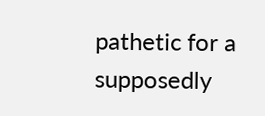pathetic for a supposedly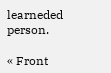learneded person.

« Front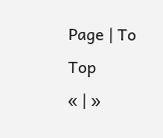Page | To Top
« | »